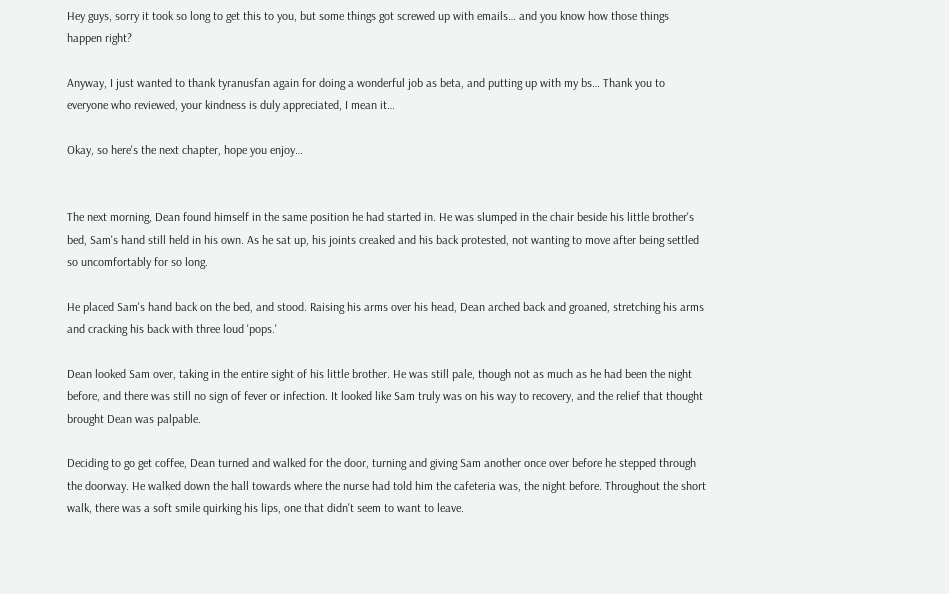Hey guys, sorry it took so long to get this to you, but some things got screwed up with emails… and you know how those things happen right?

Anyway, I just wanted to thank tyranusfan again for doing a wonderful job as beta, and putting up with my bs… Thank you to everyone who reviewed, your kindness is duly appreciated, I mean it…

Okay, so here's the next chapter, hope you enjoy…


The next morning, Dean found himself in the same position he had started in. He was slumped in the chair beside his little brother's bed, Sam's hand still held in his own. As he sat up, his joints creaked and his back protested, not wanting to move after being settled so uncomfortably for so long.

He placed Sam's hand back on the bed, and stood. Raising his arms over his head, Dean arched back and groaned, stretching his arms and cracking his back with three loud 'pops.'

Dean looked Sam over, taking in the entire sight of his little brother. He was still pale, though not as much as he had been the night before, and there was still no sign of fever or infection. It looked like Sam truly was on his way to recovery, and the relief that thought brought Dean was palpable.

Deciding to go get coffee, Dean turned and walked for the door, turning and giving Sam another once over before he stepped through the doorway. He walked down the hall towards where the nurse had told him the cafeteria was, the night before. Throughout the short walk, there was a soft smile quirking his lips, one that didn't seem to want to leave.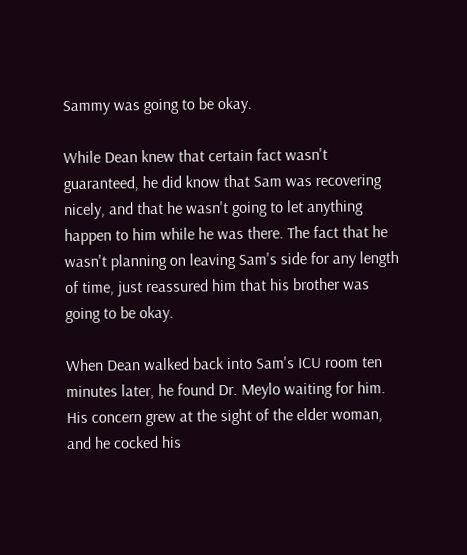Sammy was going to be okay.

While Dean knew that certain fact wasn't guaranteed, he did know that Sam was recovering nicely, and that he wasn't going to let anything happen to him while he was there. The fact that he wasn't planning on leaving Sam's side for any length of time, just reassured him that his brother was going to be okay.

When Dean walked back into Sam's ICU room ten minutes later, he found Dr. Meylo waiting for him. His concern grew at the sight of the elder woman, and he cocked his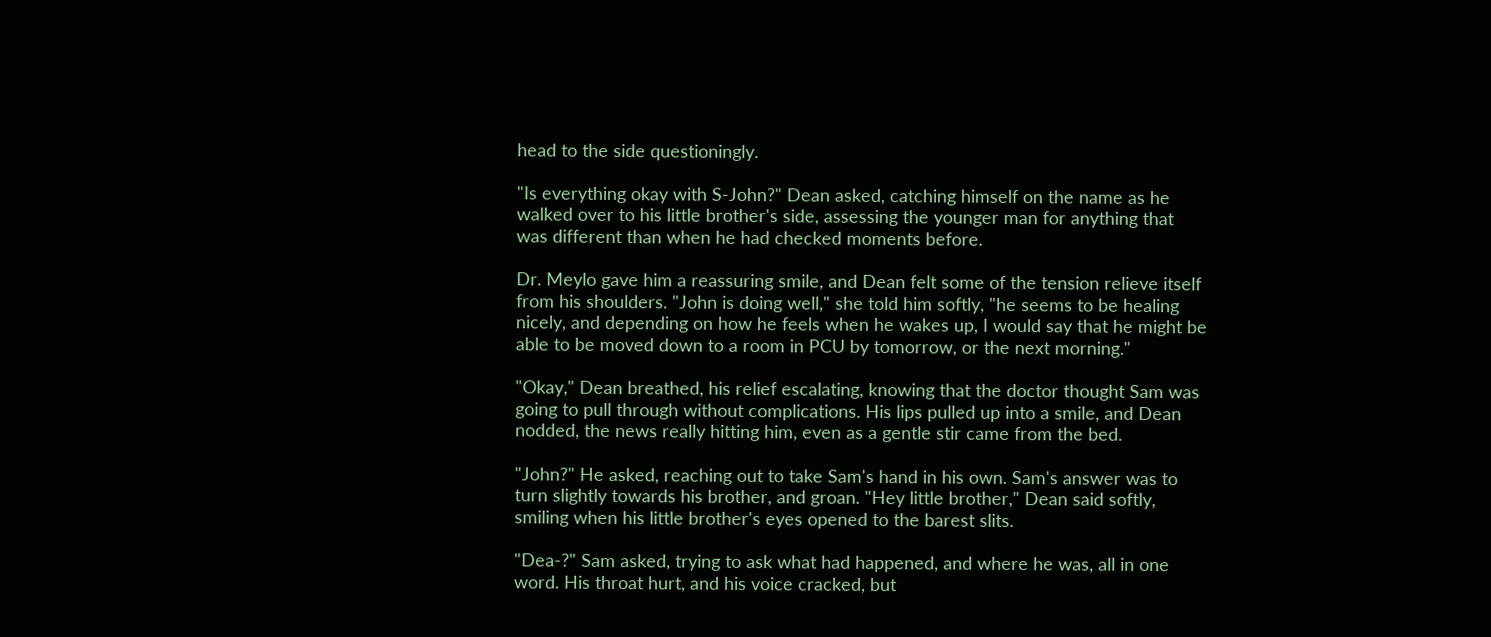head to the side questioningly.

"Is everything okay with S-John?" Dean asked, catching himself on the name as he walked over to his little brother's side, assessing the younger man for anything that was different than when he had checked moments before.

Dr. Meylo gave him a reassuring smile, and Dean felt some of the tension relieve itself from his shoulders. "John is doing well," she told him softly, "he seems to be healing nicely, and depending on how he feels when he wakes up, I would say that he might be able to be moved down to a room in PCU by tomorrow, or the next morning."

"Okay," Dean breathed, his relief escalating, knowing that the doctor thought Sam was going to pull through without complications. His lips pulled up into a smile, and Dean nodded, the news really hitting him, even as a gentle stir came from the bed.

"John?" He asked, reaching out to take Sam's hand in his own. Sam's answer was to turn slightly towards his brother, and groan. "Hey little brother," Dean said softly, smiling when his little brother's eyes opened to the barest slits.

"Dea-?" Sam asked, trying to ask what had happened, and where he was, all in one word. His throat hurt, and his voice cracked, but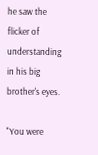he saw the flicker of understanding in his big brother's eyes.

"You were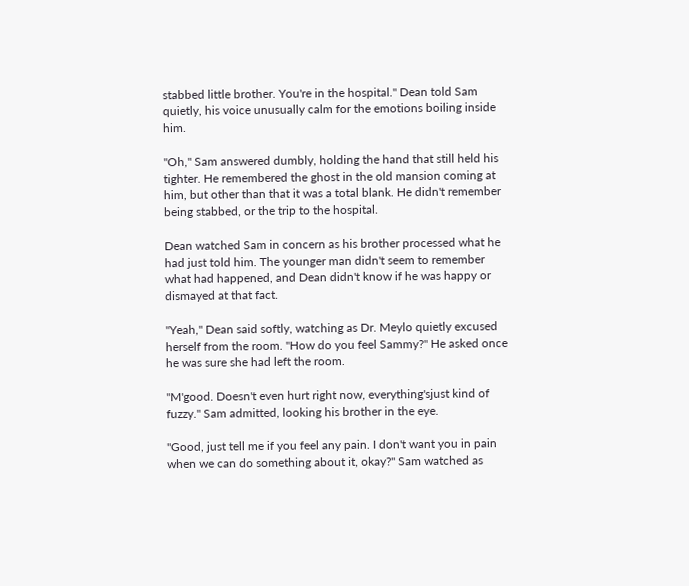stabbed little brother. You're in the hospital." Dean told Sam quietly, his voice unusually calm for the emotions boiling inside him.

"Oh," Sam answered dumbly, holding the hand that still held his tighter. He remembered the ghost in the old mansion coming at him, but other than that it was a total blank. He didn't remember being stabbed, or the trip to the hospital.

Dean watched Sam in concern as his brother processed what he had just told him. The younger man didn't seem to remember what had happened, and Dean didn't know if he was happy or dismayed at that fact.

"Yeah," Dean said softly, watching as Dr. Meylo quietly excused herself from the room. "How do you feel Sammy?" He asked once he was sure she had left the room.

"M'good. Doesn't even hurt right now, everything'sjust kind of fuzzy." Sam admitted, looking his brother in the eye.

"Good, just tell me if you feel any pain. I don't want you in pain when we can do something about it, okay?" Sam watched as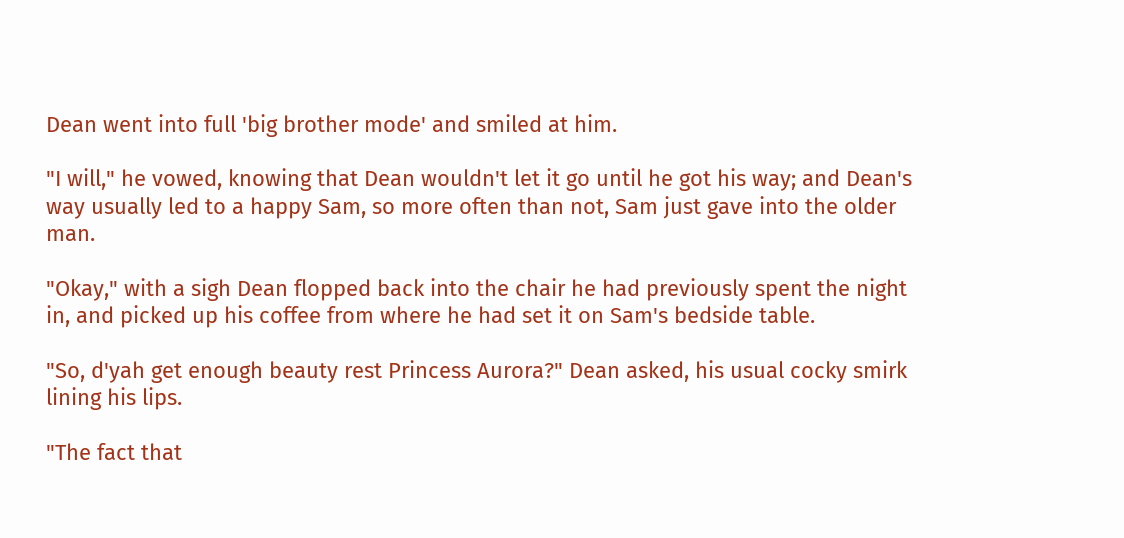Dean went into full 'big brother mode' and smiled at him.

"I will," he vowed, knowing that Dean wouldn't let it go until he got his way; and Dean's way usually led to a happy Sam, so more often than not, Sam just gave into the older man.

"Okay," with a sigh Dean flopped back into the chair he had previously spent the night in, and picked up his coffee from where he had set it on Sam's bedside table.

"So, d'yah get enough beauty rest Princess Aurora?" Dean asked, his usual cocky smirk lining his lips.

"The fact that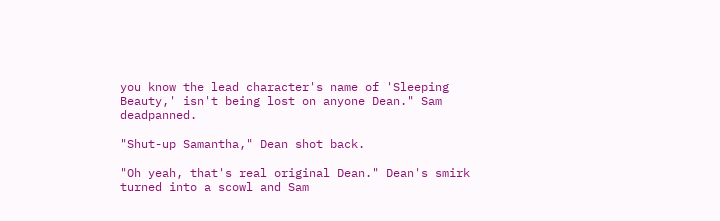you know the lead character's name of 'Sleeping Beauty,' isn't being lost on anyone Dean." Sam deadpanned.

"Shut-up Samantha," Dean shot back.

"Oh yeah, that's real original Dean." Dean's smirk turned into a scowl and Sam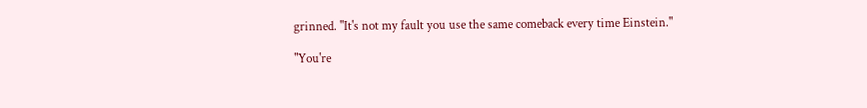grinned. "It's not my fault you use the same comeback every time Einstein."

"You're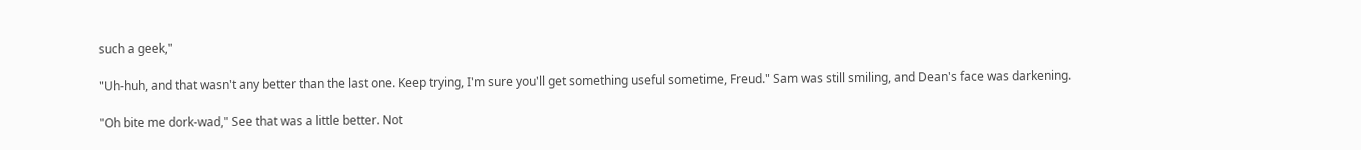such a geek,"

"Uh-huh, and that wasn't any better than the last one. Keep trying, I'm sure you'll get something useful sometime, Freud." Sam was still smiling, and Dean's face was darkening.

"Oh bite me dork-wad," See that was a little better. Not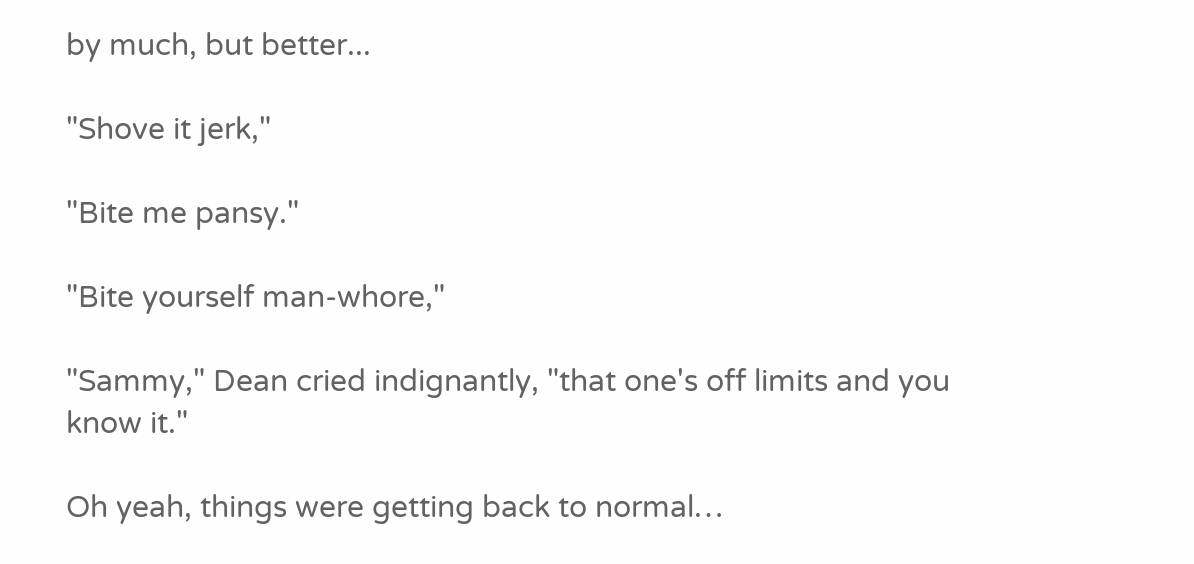by much, but better...

"Shove it jerk,"

"Bite me pansy."

"Bite yourself man-whore,"

"Sammy," Dean cried indignantly, "that one's off limits and you know it."

Oh yeah, things were getting back to normal…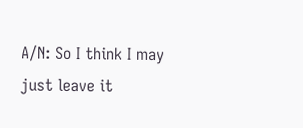A/N: So I think I may just leave it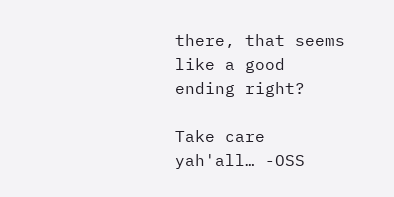there, that seems like a good ending right?

Take care yah'all… -OSS